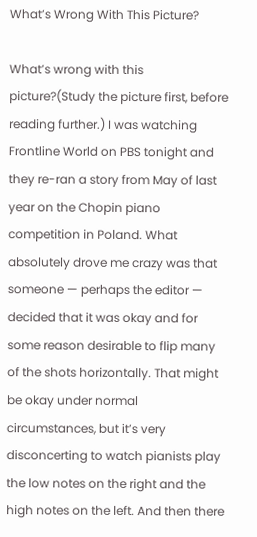What’s Wrong With This Picture?

What’s wrong with this picture?(Study the picture first, before reading further.) I was watching Frontline World on PBS tonight and they re-ran a story from May of last year on the Chopin piano competition in Poland. What absolutely drove me crazy was that someone — perhaps the editor — decided that it was okay and for some reason desirable to flip many of the shots horizontally. That might be okay under normal circumstances, but it’s very disconcerting to watch pianists play the low notes on the right and the high notes on the left. And then there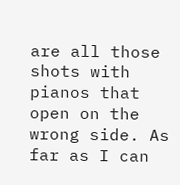are all those shots with pianos that open on the wrong side. As far as I can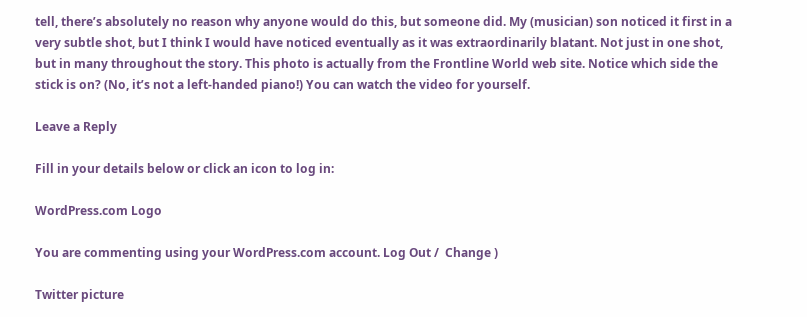tell, there’s absolutely no reason why anyone would do this, but someone did. My (musician) son noticed it first in a very subtle shot, but I think I would have noticed eventually as it was extraordinarily blatant. Not just in one shot, but in many throughout the story. This photo is actually from the Frontline World web site. Notice which side the stick is on? (No, it’s not a left-handed piano!) You can watch the video for yourself.

Leave a Reply

Fill in your details below or click an icon to log in:

WordPress.com Logo

You are commenting using your WordPress.com account. Log Out /  Change )

Twitter picture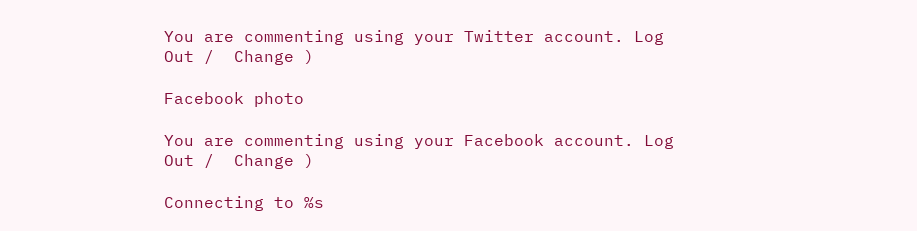You are commenting using your Twitter account. Log Out /  Change )

Facebook photo

You are commenting using your Facebook account. Log Out /  Change )

Connecting to %s